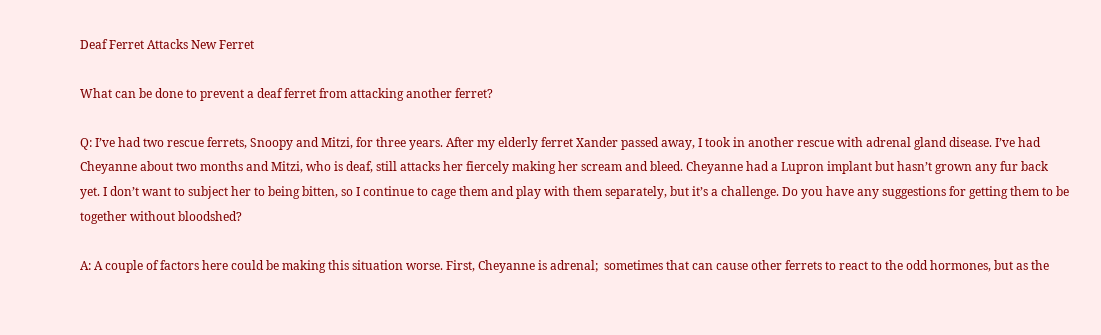Deaf Ferret Attacks New Ferret

What can be done to prevent a deaf ferret from attacking another ferret?

Q: I’ve had two rescue ferrets, Snoopy and Mitzi, for three years. After my elderly ferret Xander passed away, I took in another rescue with adrenal gland disease. I’ve had Cheyanne about two months and Mitzi, who is deaf, still attacks her fiercely making her scream and bleed. Cheyanne had a Lupron implant but hasn’t grown any fur back yet. I don’t want to subject her to being bitten, so I continue to cage them and play with them separately, but it’s a challenge. Do you have any suggestions for getting them to be together without bloodshed?

A: A couple of factors here could be making this situation worse. First, Cheyanne is adrenal;  sometimes that can cause other ferrets to react to the odd hormones, but as the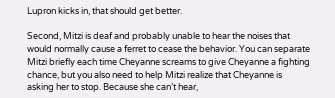Lupron kicks in, that should get better.

Second, Mitzi is deaf and probably unable to hear the noises that would normally cause a ferret to cease the behavior. You can separate Mitzi briefly each time Cheyanne screams to give Cheyanne a fighting chance, but you also need to help Mitzi realize that Cheyanne is asking her to stop. Because she can’t hear,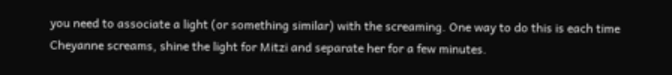you need to associate a light (or something similar) with the screaming. One way to do this is each time Cheyanne screams, shine the light for Mitzi and separate her for a few minutes.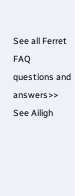See all Ferret FAQ questions and answers>>
See Ailigh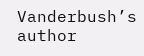Vanderbush’s author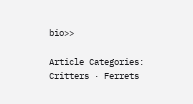bio>>

Article Categories:
Critters · Ferrets